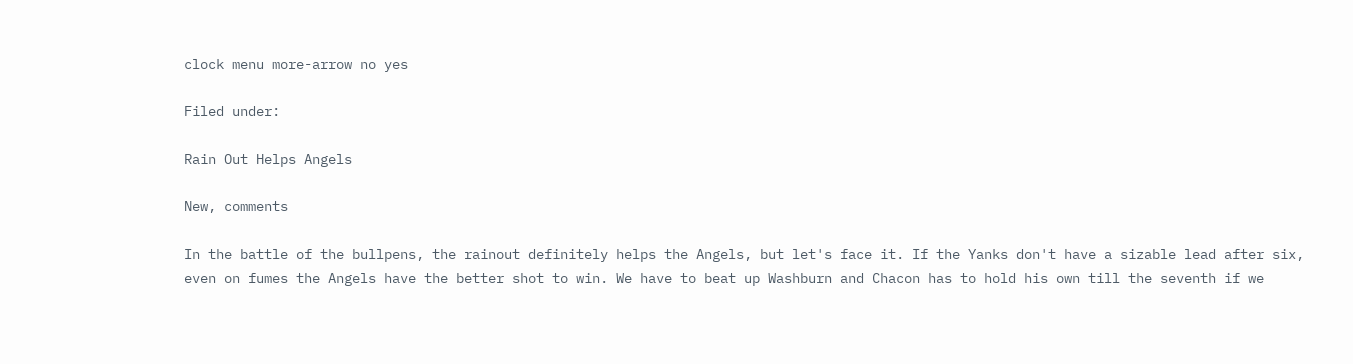clock menu more-arrow no yes

Filed under:

Rain Out Helps Angels

New, comments

In the battle of the bullpens, the rainout definitely helps the Angels, but let's face it. If the Yanks don't have a sizable lead after six, even on fumes the Angels have the better shot to win. We have to beat up Washburn and Chacon has to hold his own till the seventh if we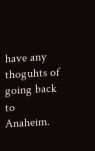have any thoguhts of going back to Anaheim.